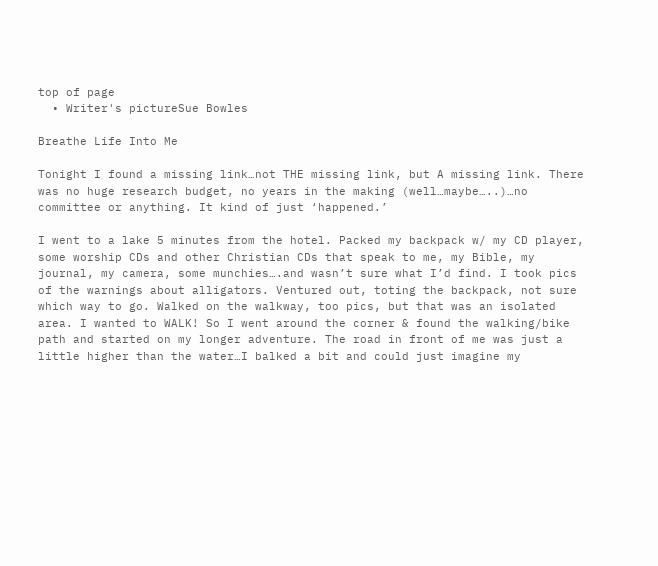top of page
  • Writer's pictureSue Bowles

Breathe Life Into Me

Tonight I found a missing link…not THE missing link, but A missing link. There was no huge research budget, no years in the making (well…maybe…..)…no committee or anything. It kind of just ‘happened.’

I went to a lake 5 minutes from the hotel. Packed my backpack w/ my CD player, some worship CDs and other Christian CDs that speak to me, my Bible, my journal, my camera, some munchies….and wasn’t sure what I’d find. I took pics of the warnings about alligators. Ventured out, toting the backpack, not sure which way to go. Walked on the walkway, too pics, but that was an isolated area. I wanted to WALK! So I went around the corner & found the walking/bike path and started on my longer adventure. The road in front of me was just a little higher than the water…I balked a bit and could just imagine my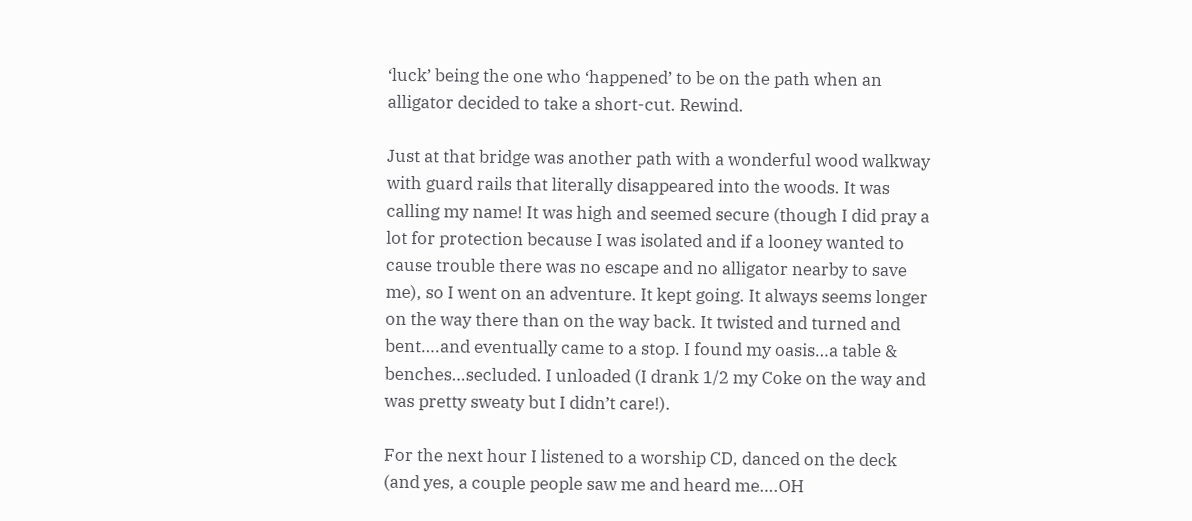‘luck’ being the one who ‘happened’ to be on the path when an alligator decided to take a short-cut. Rewind.

Just at that bridge was another path with a wonderful wood walkway with guard rails that literally disappeared into the woods. It was calling my name! It was high and seemed secure (though I did pray a lot for protection because I was isolated and if a looney wanted to cause trouble there was no escape and no alligator nearby to save me), so I went on an adventure. It kept going. It always seems longer on the way there than on the way back. It twisted and turned and bent….and eventually came to a stop. I found my oasis…a table & benches…secluded. I unloaded (I drank 1/2 my Coke on the way and was pretty sweaty but I didn’t care!).

For the next hour I listened to a worship CD, danced on the deck (and yes, a couple people saw me and heard me….OH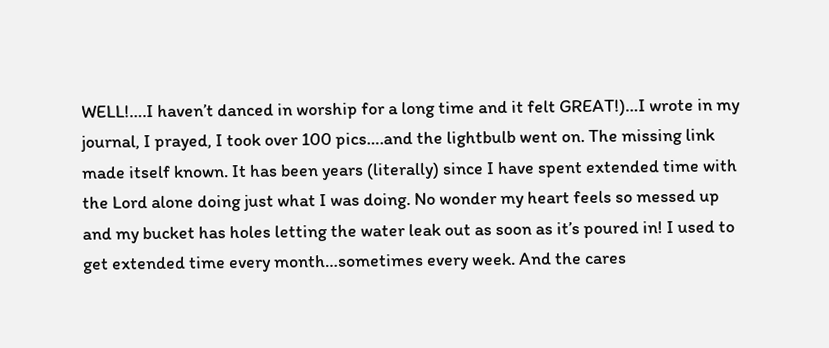WELL!….I haven’t danced in worship for a long time and it felt GREAT!)…I wrote in my journal, I prayed, I took over 100 pics….and the lightbulb went on. The missing link made itself known. It has been years (literally) since I have spent extended time with the Lord alone doing just what I was doing. No wonder my heart feels so messed up and my bucket has holes letting the water leak out as soon as it’s poured in! I used to get extended time every month…sometimes every week. And the cares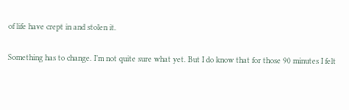of life have crept in and stolen it.

Something has to change. I’m not quite sure what yet. But I do know that for those 90 minutes I felt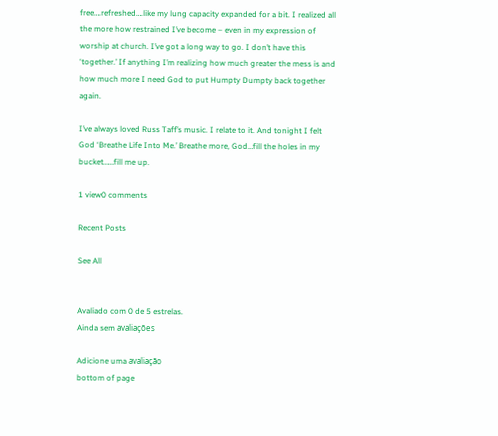free….refreshed….like my lung capacity expanded for a bit. I realized all the more how restrained I’ve become – even in my expression of worship at church. I’ve got a long way to go. I don’t have this ‘together.’ If anything I’m realizing how much greater the mess is and how much more I need God to put Humpty Dumpty back together again.

I’ve always loved Russ Taff’s music. I relate to it. And tonight I felt God ‘Breathe Life Into Me.’ Breathe more, God…fill the holes in my bucket……fill me up.

1 view0 comments

Recent Posts

See All


Avaliado com 0 de 5 estrelas.
Ainda sem avaliações

Adicione uma avaliação
bottom of page